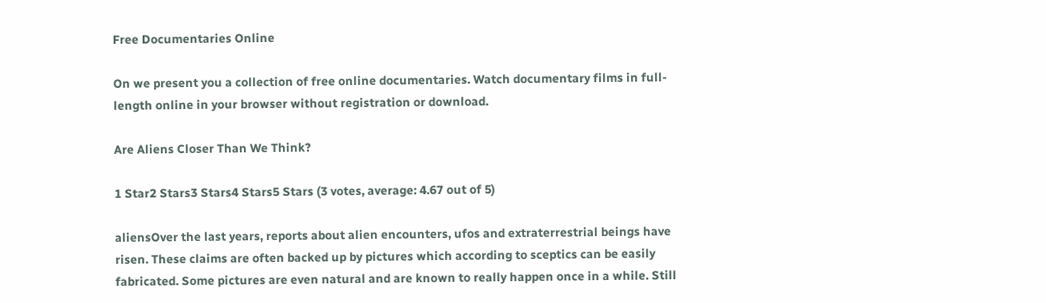Free Documentaries Online

On we present you a collection of free online documentaries. Watch documentary films in full-length online in your browser without registration or download.

Are Aliens Closer Than We Think?

1 Star2 Stars3 Stars4 Stars5 Stars (3 votes, average: 4.67 out of 5)

aliensOver the last years, reports about alien encounters, ufos and extraterrestrial beings have risen. These claims are often backed up by pictures which according to sceptics can be easily fabricated. Some pictures are even natural and are known to really happen once in a while. Still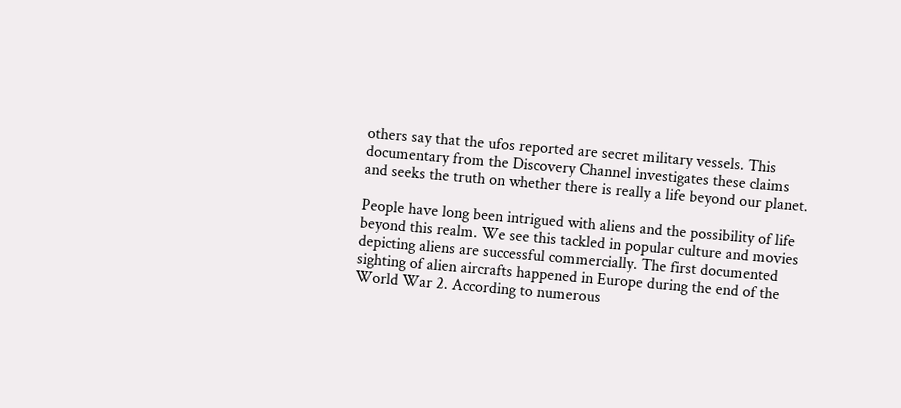others say that the ufos reported are secret military vessels. This documentary from the Discovery Channel investigates these claims and seeks the truth on whether there is really a life beyond our planet.

People have long been intrigued with aliens and the possibility of life beyond this realm. We see this tackled in popular culture and movies depicting aliens are successful commercially. The first documented sighting of alien aircrafts happened in Europe during the end of the World War 2. According to numerous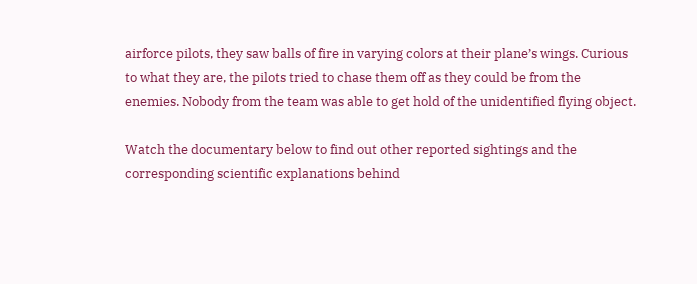airforce pilots, they saw balls of fire in varying colors at their plane’s wings. Curious to what they are, the pilots tried to chase them off as they could be from the enemies. Nobody from the team was able to get hold of the unidentified flying object.

Watch the documentary below to find out other reported sightings and the corresponding scientific explanations behind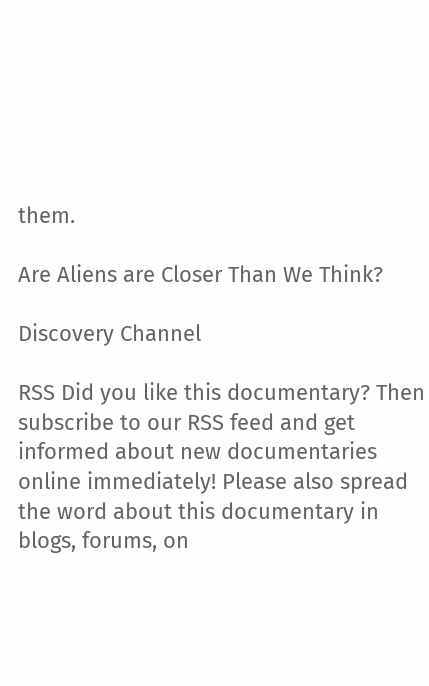them.

Are Aliens are Closer Than We Think?

Discovery Channel

RSS Did you like this documentary? Then subscribe to our RSS feed and get informed about new documentaries online immediately! Please also spread the word about this documentary in blogs, forums, on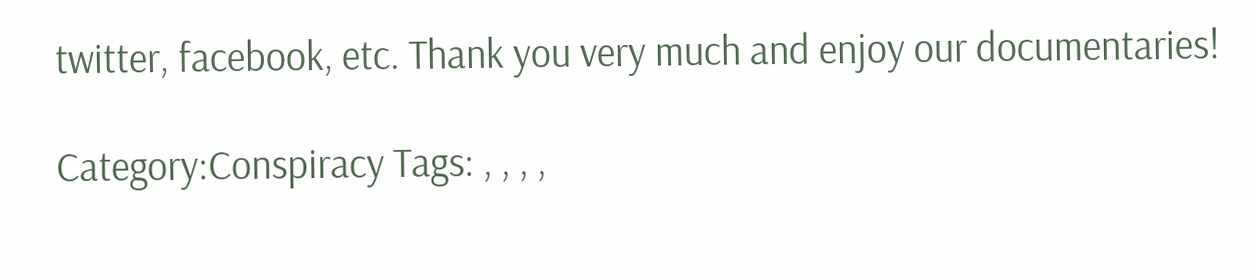twitter, facebook, etc. Thank you very much and enjoy our documentaries!

Category:Conspiracy Tags: , , , ,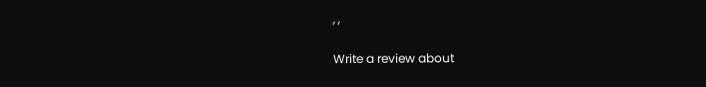, ,

Write a review about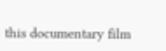this documentary film